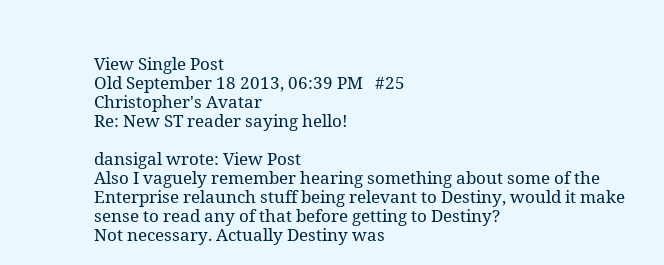View Single Post
Old September 18 2013, 06:39 PM   #25
Christopher's Avatar
Re: New ST reader saying hello!

dansigal wrote: View Post
Also I vaguely remember hearing something about some of the Enterprise relaunch stuff being relevant to Destiny, would it make sense to read any of that before getting to Destiny?
Not necessary. Actually Destiny was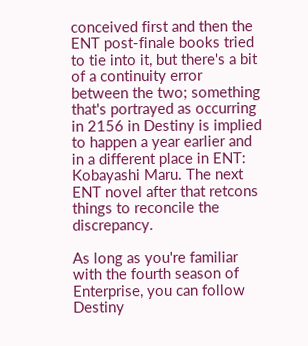conceived first and then the ENT post-finale books tried to tie into it, but there's a bit of a continuity error between the two; something that's portrayed as occurring in 2156 in Destiny is implied to happen a year earlier and in a different place in ENT: Kobayashi Maru. The next ENT novel after that retcons things to reconcile the discrepancy.

As long as you're familiar with the fourth season of Enterprise, you can follow Destiny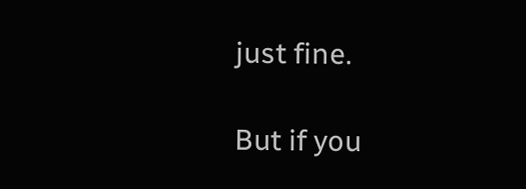just fine.

But if you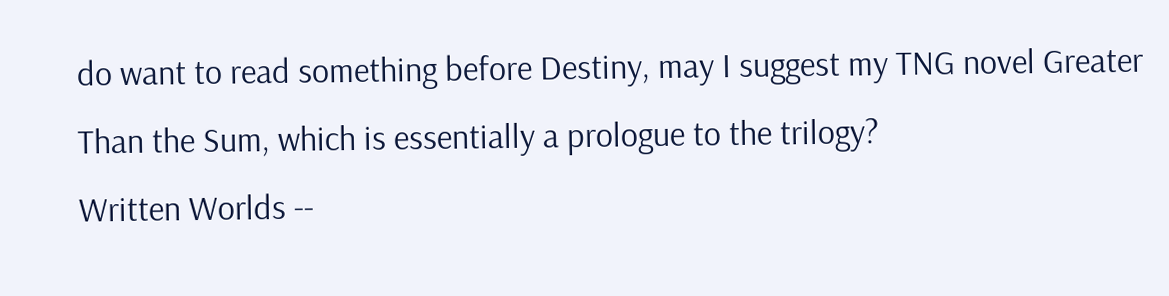do want to read something before Destiny, may I suggest my TNG novel Greater Than the Sum, which is essentially a prologue to the trilogy?
Written Worlds --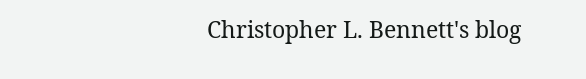Christopher L. Bennett's blog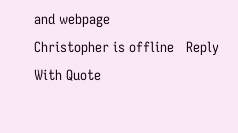and webpage
Christopher is offline   Reply With Quote